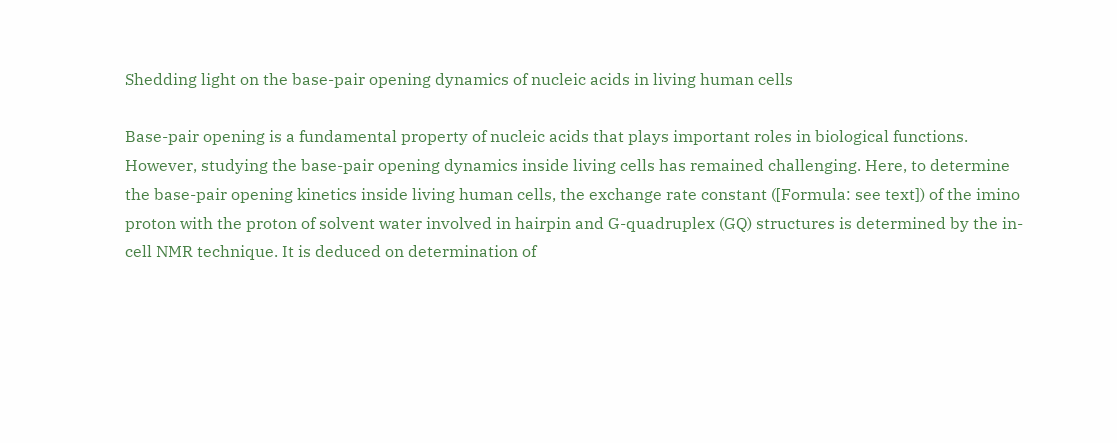Shedding light on the base-pair opening dynamics of nucleic acids in living human cells

Base-pair opening is a fundamental property of nucleic acids that plays important roles in biological functions. However, studying the base-pair opening dynamics inside living cells has remained challenging. Here, to determine the base-pair opening kinetics inside living human cells, the exchange rate constant ([Formula: see text]) of the imino proton with the proton of solvent water involved in hairpin and G-quadruplex (GQ) structures is determined by the in-cell NMR technique. It is deduced on determination of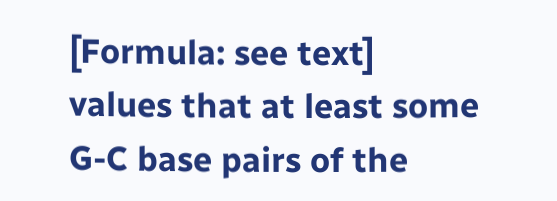[Formula: see text] values that at least some G-C base pairs of the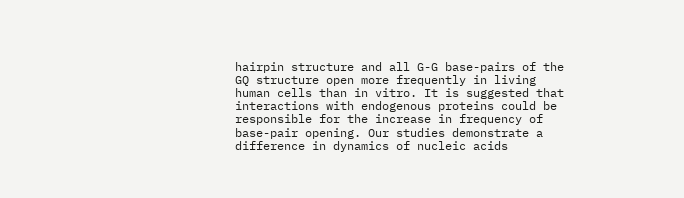hairpin structure and all G-G base-pairs of the GQ structure open more frequently in living human cells than in vitro. It is suggested that interactions with endogenous proteins could be responsible for the increase in frequency of base-pair opening. Our studies demonstrate a difference in dynamics of nucleic acids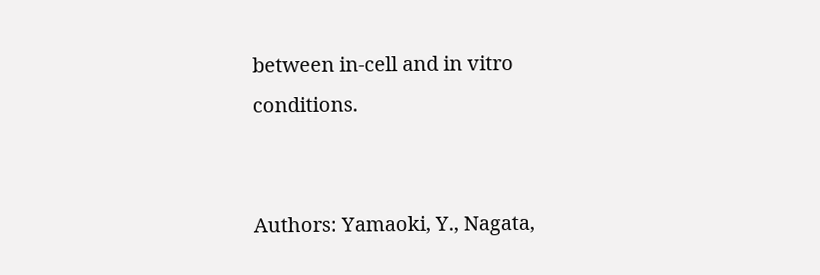between in-cell and in vitro conditions.


Authors: Yamaoki, Y., Nagata,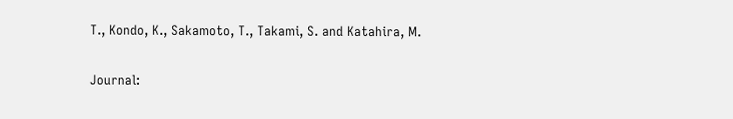T., Kondo, K., Sakamoto, T., Takami, S. and Katahira, M.

Journal: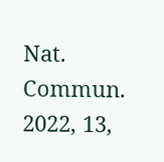Nat. Commun. 2022, 13,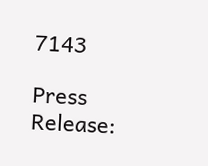7143

Press Release: